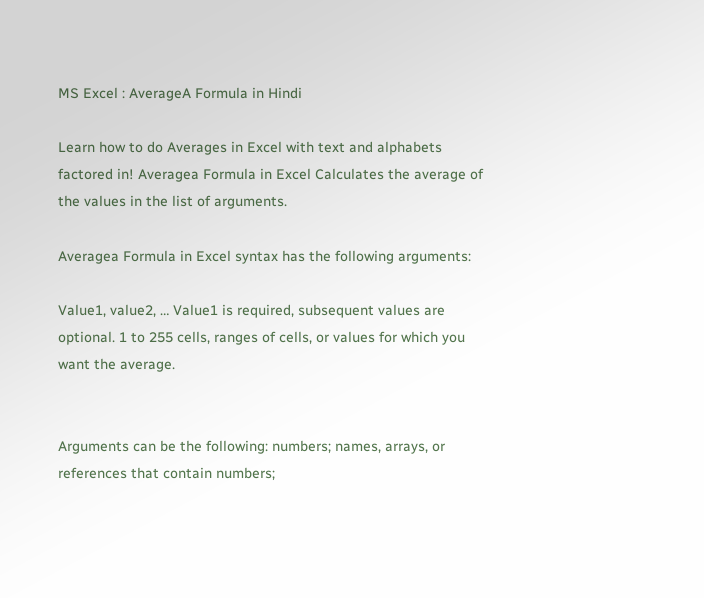MS Excel : AverageA Formula in Hindi

Learn how to do Averages in Excel with text and alphabets factored in! Averagea Formula in Excel Calculates the average of the values in the list of arguments.

Averagea Formula in Excel syntax has the following arguments:

Value1, value2, … Value1 is required, subsequent values are optional. 1 to 255 cells, ranges of cells, or values for which you want the average.


Arguments can be the following: numbers; names, arrays, or references that contain numbers;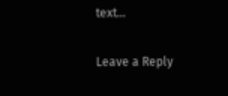text…

Leave a Reply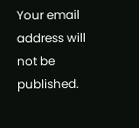Your email address will not be published.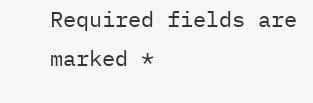Required fields are marked *